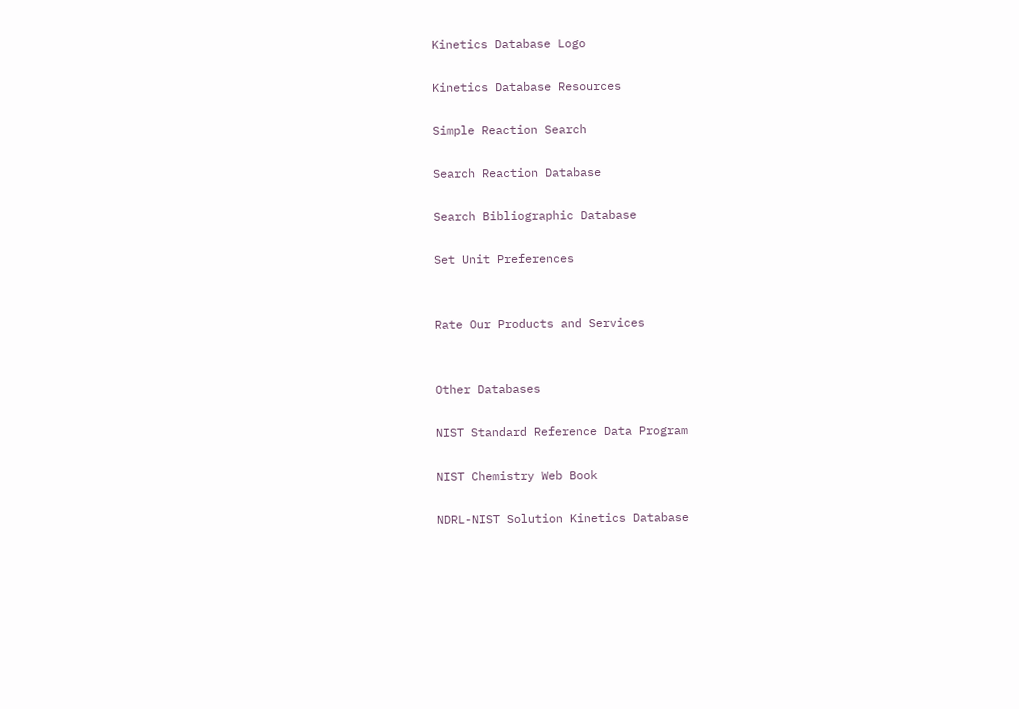Kinetics Database Logo

Kinetics Database Resources

Simple Reaction Search

Search Reaction Database

Search Bibliographic Database

Set Unit Preferences


Rate Our Products and Services


Other Databases

NIST Standard Reference Data Program

NIST Chemistry Web Book

NDRL-NIST Solution Kinetics Database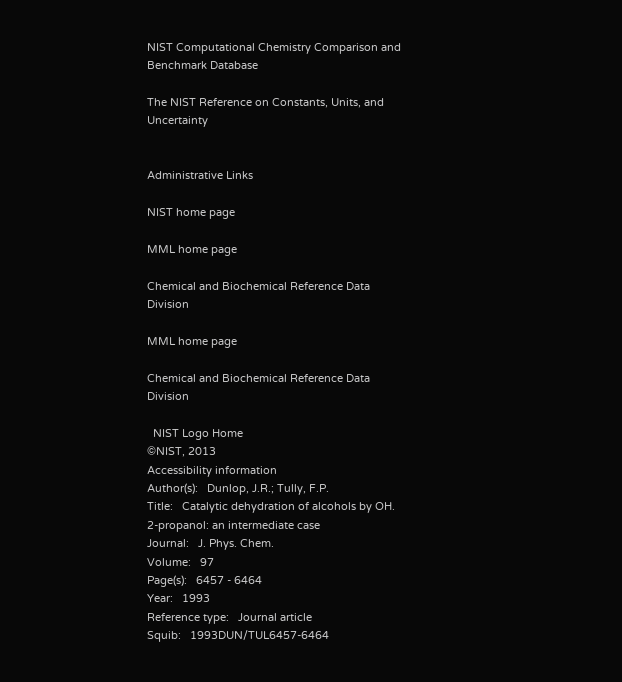NIST Computational Chemistry Comparison and Benchmark Database

The NIST Reference on Constants, Units, and Uncertainty


Administrative Links

NIST home page

MML home page

Chemical and Biochemical Reference Data Division

MML home page

Chemical and Biochemical Reference Data Division

  NIST Logo Home
©NIST, 2013
Accessibility information
Author(s):   Dunlop, J.R.; Tully, F.P.
Title:   Catalytic dehydration of alcohols by OH. 2-propanol: an intermediate case
Journal:   J. Phys. Chem.
Volume:   97
Page(s):   6457 - 6464
Year:   1993
Reference type:   Journal article
Squib:   1993DUN/TUL6457-6464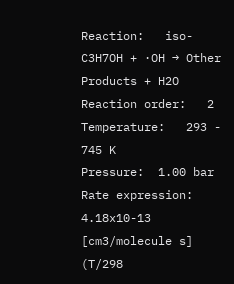Reaction:   iso-C3H7OH + ·OH → Other Products + H2O
Reaction order:   2
Temperature:   293 - 745 K
Pressure:  1.00 bar
Rate expression:   4.18x10-13 [cm3/molecule s] (T/298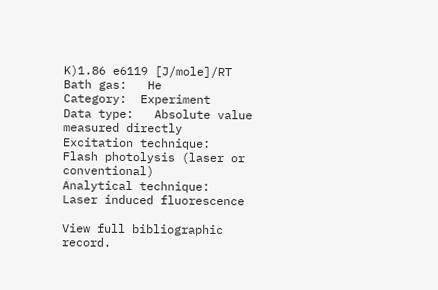K)1.86 e6119 [J/mole]/RT
Bath gas:   He
Category:  Experiment
Data type:   Absolute value measured directly
Excitation technique:   Flash photolysis (laser or conventional)
Analytical technique:   Laser induced fluorescence

View full bibliographic record.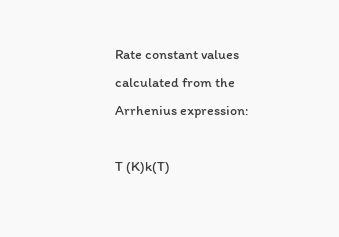Rate constant values calculated from the Arrhenius expression:

T (K)k(T)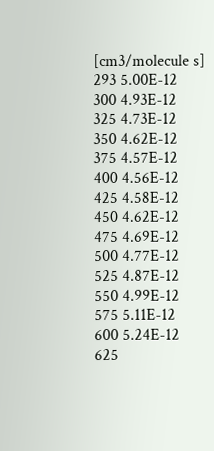[cm3/molecule s]
293 5.00E-12
300 4.93E-12
325 4.73E-12
350 4.62E-12
375 4.57E-12
400 4.56E-12
425 4.58E-12
450 4.62E-12
475 4.69E-12
500 4.77E-12
525 4.87E-12
550 4.99E-12
575 5.11E-12
600 5.24E-12
625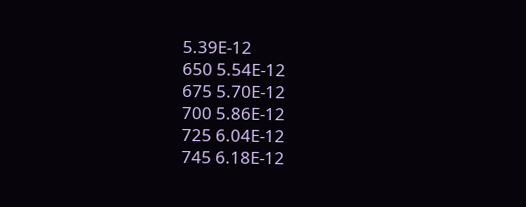5.39E-12
650 5.54E-12
675 5.70E-12
700 5.86E-12
725 6.04E-12
745 6.18E-12